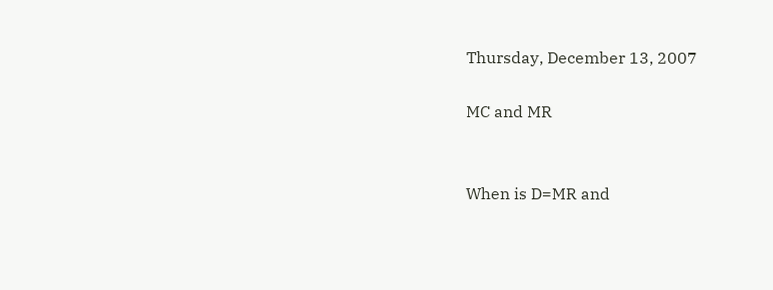Thursday, December 13, 2007

MC and MR


When is D=MR and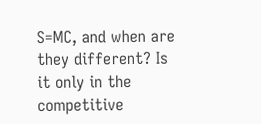S=MC, and when are they different? Is it only in the competitive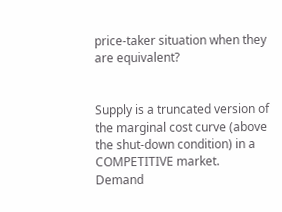price-taker situation when they are equivalent?


Supply is a truncated version of the marginal cost curve (above the shut-down condition) in a COMPETITIVE market. Demand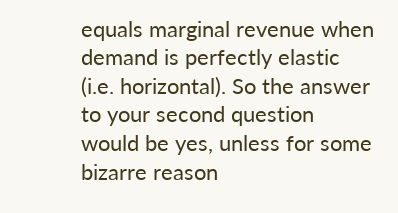equals marginal revenue when demand is perfectly elastic (i.e. horizontal). So the answer to your second question would be yes, unless for some bizarre reason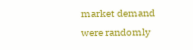market demand were randomly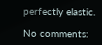perfectly elastic.

No comments: